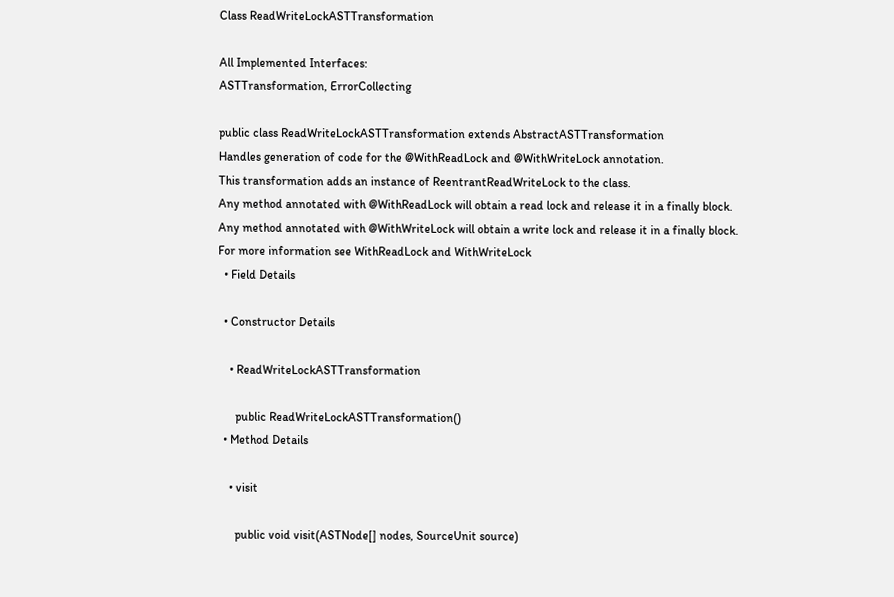Class ReadWriteLockASTTransformation

All Implemented Interfaces:
ASTTransformation, ErrorCollecting

public class ReadWriteLockASTTransformation extends AbstractASTTransformation
Handles generation of code for the @WithReadLock and @WithWriteLock annotation.
This transformation adds an instance of ReentrantReadWriteLock to the class.
Any method annotated with @WithReadLock will obtain a read lock and release it in a finally block.
Any method annotated with @WithWriteLock will obtain a write lock and release it in a finally block.
For more information see WithReadLock and WithWriteLock
  • Field Details

  • Constructor Details

    • ReadWriteLockASTTransformation

      public ReadWriteLockASTTransformation()
  • Method Details

    • visit

      public void visit(ASTNode[] nodes, SourceUnit source)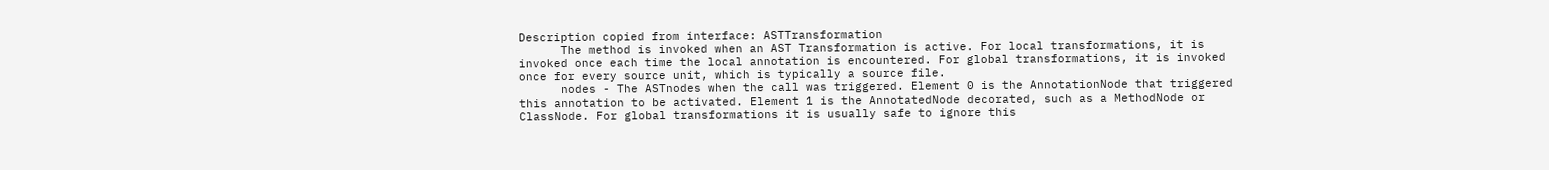Description copied from interface: ASTTransformation
      The method is invoked when an AST Transformation is active. For local transformations, it is invoked once each time the local annotation is encountered. For global transformations, it is invoked once for every source unit, which is typically a source file.
      nodes - The ASTnodes when the call was triggered. Element 0 is the AnnotationNode that triggered this annotation to be activated. Element 1 is the AnnotatedNode decorated, such as a MethodNode or ClassNode. For global transformations it is usually safe to ignore this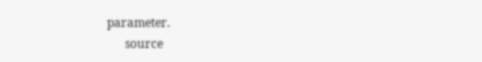parameter.
      source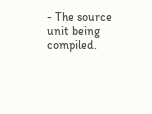- The source unit being compiled.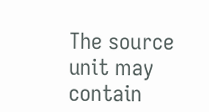The source unit may contain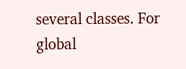several classes. For global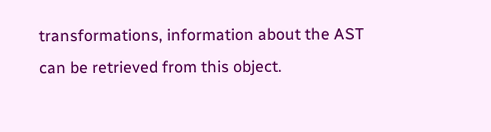transformations, information about the AST can be retrieved from this object.